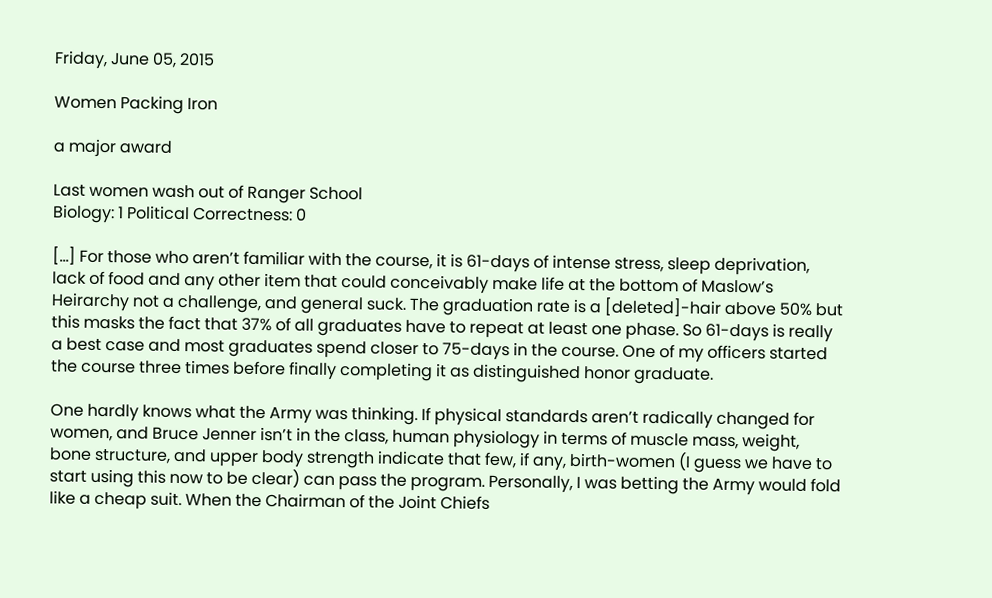Friday, June 05, 2015

Women Packing Iron

a major award

Last women wash out of Ranger School
Biology: 1 Political Correctness: 0

[...] For those who aren’t familiar with the course, it is 61-days of intense stress, sleep deprivation, lack of food and any other item that could conceivably make life at the bottom of Maslow’s Heirarchy not a challenge, and general suck. The graduation rate is a [deleted]-hair above 50% but this masks the fact that 37% of all graduates have to repeat at least one phase. So 61-days is really a best case and most graduates spend closer to 75-days in the course. One of my officers started the course three times before finally completing it as distinguished honor graduate.

One hardly knows what the Army was thinking. If physical standards aren’t radically changed for women, and Bruce Jenner isn’t in the class, human physiology in terms of muscle mass, weight, bone structure, and upper body strength indicate that few, if any, birth-women (I guess we have to start using this now to be clear) can pass the program. Personally, I was betting the Army would fold like a cheap suit. When the Chairman of the Joint Chiefs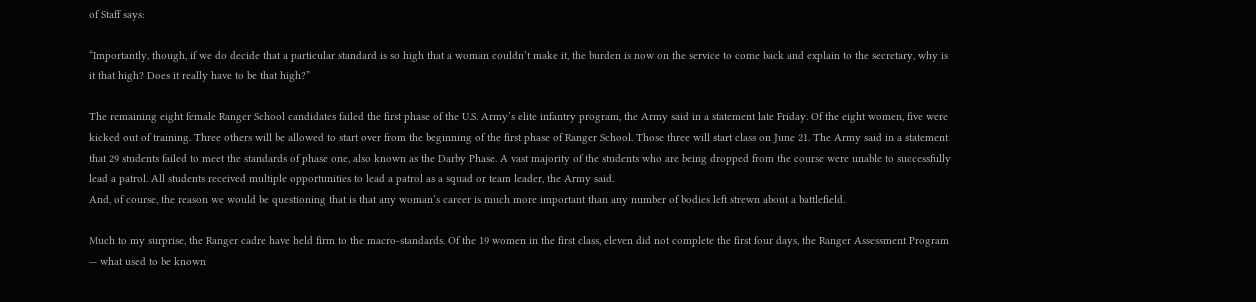of Staff says:

“Importantly, though, if we do decide that a particular standard is so high that a woman couldn’t make it, the burden is now on the service to come back and explain to the secretary, why is it that high? Does it really have to be that high?”

The remaining eight female Ranger School candidates failed the first phase of the U.S. Army’s elite infantry program, the Army said in a statement late Friday. Of the eight women, five were kicked out of training. Three others will be allowed to start over from the beginning of the first phase of Ranger School. Those three will start class on June 21. The Army said in a statement that 29 students failed to meet the standards of phase one, also known as the Darby Phase. A vast majority of the students who are being dropped from the course were unable to successfully lead a patrol. All students received multiple opportunities to lead a patrol as a squad or team leader, the Army said.
And, of course, the reason we would be questioning that is that any woman’s career is much more important than any number of bodies left strewn about a battlefield.

Much to my surprise, the Ranger cadre have held firm to the macro-standards. Of the 19 women in the first class, eleven did not complete the first four days, the Ranger Assessment Program — what used to be known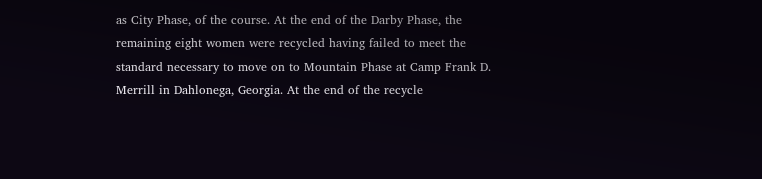as City Phase, of the course. At the end of the Darby Phase, the remaining eight women were recycled having failed to meet the standard necessary to move on to Mountain Phase at Camp Frank D. Merrill in Dahlonega, Georgia. At the end of the recycle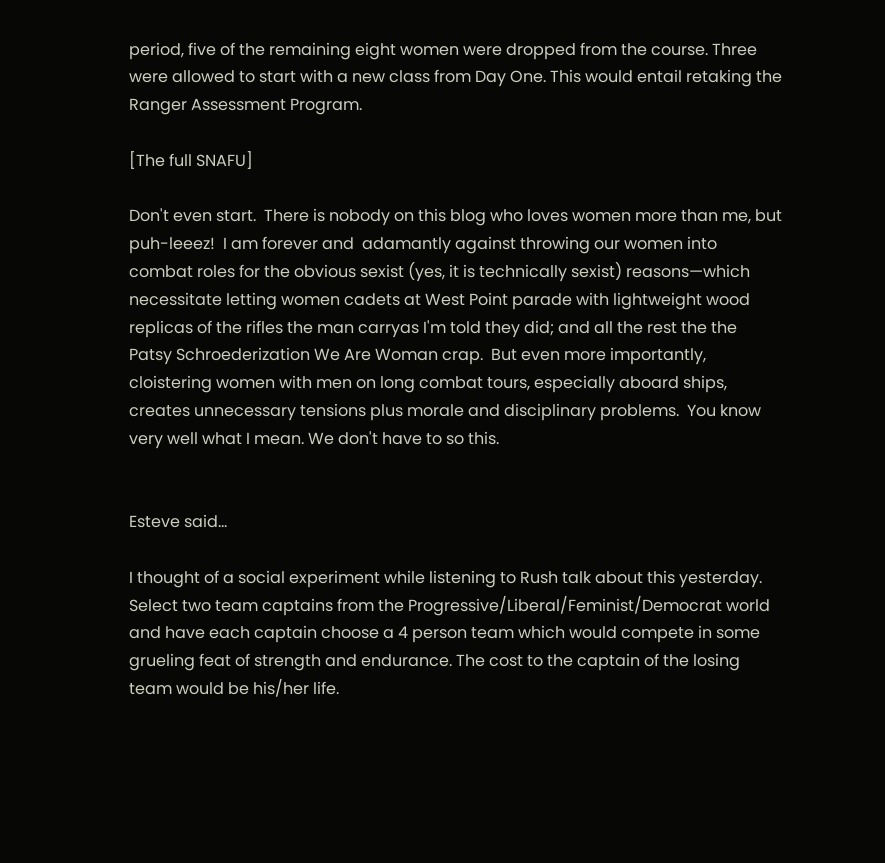period, five of the remaining eight women were dropped from the course. Three were allowed to start with a new class from Day One. This would entail retaking the Ranger Assessment Program.

[The full SNAFU]

Don't even start.  There is nobody on this blog who loves women more than me, but puh-leeez!  I am forever and  adamantly against throwing our women into combat roles for the obvious sexist (yes, it is technically sexist) reasons—which necessitate letting women cadets at West Point parade with lightweight wood replicas of the rifles the man carryas I'm told they did; and all the rest the the Patsy Schroederization We Are Woman crap.  But even more importantly, cloistering women with men on long combat tours, especially aboard ships, creates unnecessary tensions plus morale and disciplinary problems.  You know very well what I mean. We don't have to so this.


Esteve said...

I thought of a social experiment while listening to Rush talk about this yesterday. Select two team captains from the Progressive/Liberal/Feminist/Democrat world and have each captain choose a 4 person team which would compete in some grueling feat of strength and endurance. The cost to the captain of the losing team would be his/her life.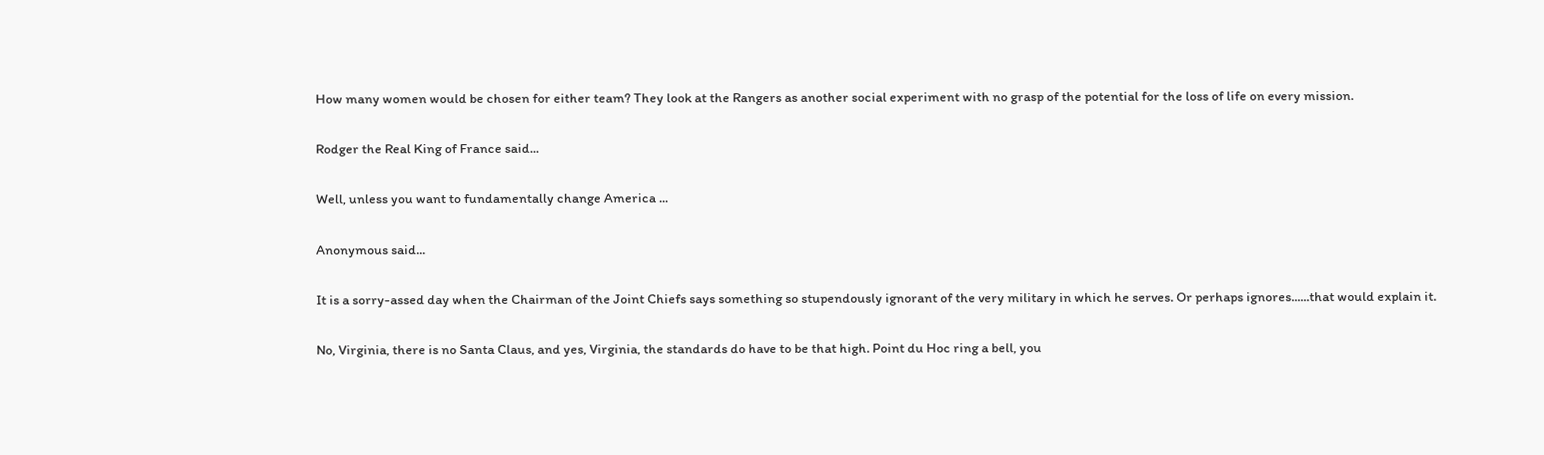How many women would be chosen for either team? They look at the Rangers as another social experiment with no grasp of the potential for the loss of life on every mission.

Rodger the Real King of France said...

Well, unless you want to fundamentally change America ...

Anonymous said...

It is a sorry-assed day when the Chairman of the Joint Chiefs says something so stupendously ignorant of the very military in which he serves. Or perhaps ignores......that would explain it.

No, Virginia, there is no Santa Claus, and yes, Virginia, the standards do have to be that high. Point du Hoc ring a bell, you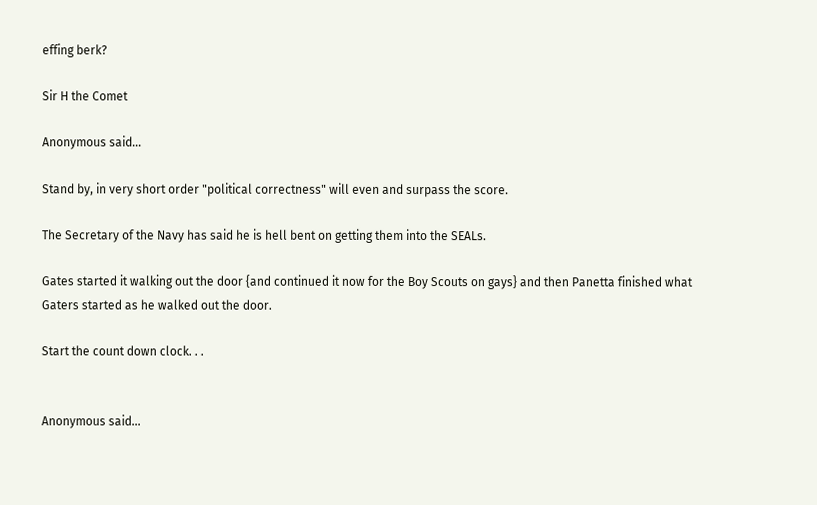effing berk?

Sir H the Comet

Anonymous said...

Stand by, in very short order "political correctness" will even and surpass the score.

The Secretary of the Navy has said he is hell bent on getting them into the SEALs.

Gates started it walking out the door {and continued it now for the Boy Scouts on gays} and then Panetta finished what Gaters started as he walked out the door.

Start the count down clock. . .


Anonymous said...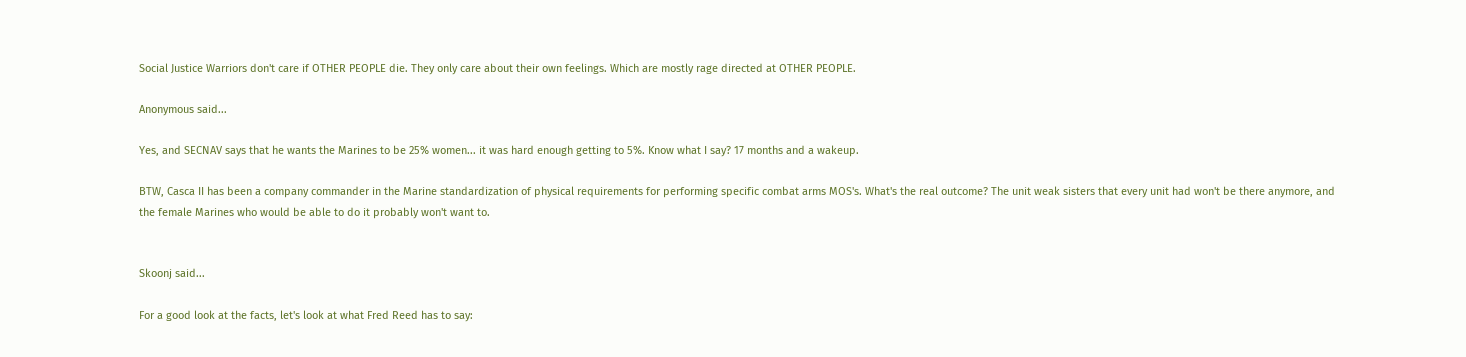Social Justice Warriors don't care if OTHER PEOPLE die. They only care about their own feelings. Which are mostly rage directed at OTHER PEOPLE.

Anonymous said...

Yes, and SECNAV says that he wants the Marines to be 25% women... it was hard enough getting to 5%. Know what I say? 17 months and a wakeup.

BTW, Casca II has been a company commander in the Marine standardization of physical requirements for performing specific combat arms MOS's. What's the real outcome? The unit weak sisters that every unit had won't be there anymore, and the female Marines who would be able to do it probably won't want to.


Skoonj said...

For a good look at the facts, let's look at what Fred Reed has to say: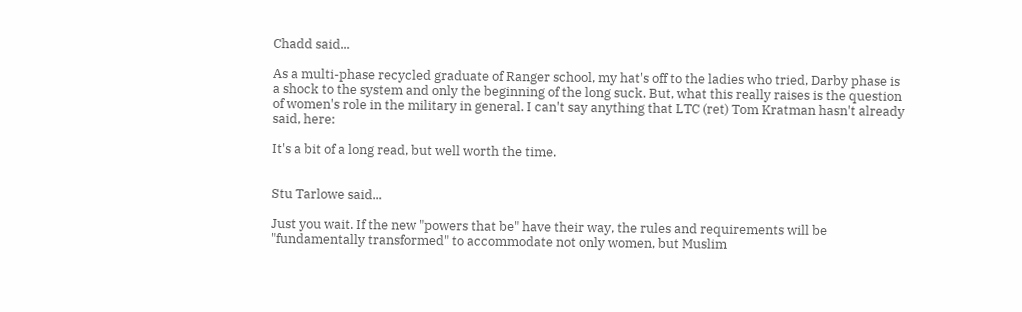Chadd said...

As a multi-phase recycled graduate of Ranger school, my hat's off to the ladies who tried, Darby phase is a shock to the system and only the beginning of the long suck. But, what this really raises is the question of women's role in the military in general. I can't say anything that LTC (ret) Tom Kratman hasn't already said, here:

It's a bit of a long read, but well worth the time.


Stu Tarlowe said...

Just you wait. If the new "powers that be" have their way, the rules and requirements will be "fundamentally transformed" to accommodate not only women, but Muslim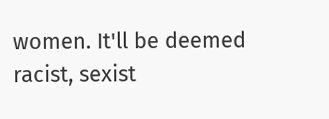women. It'll be deemed racist, sexist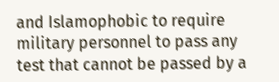and Islamophobic to require military personnel to pass any test that cannot be passed by a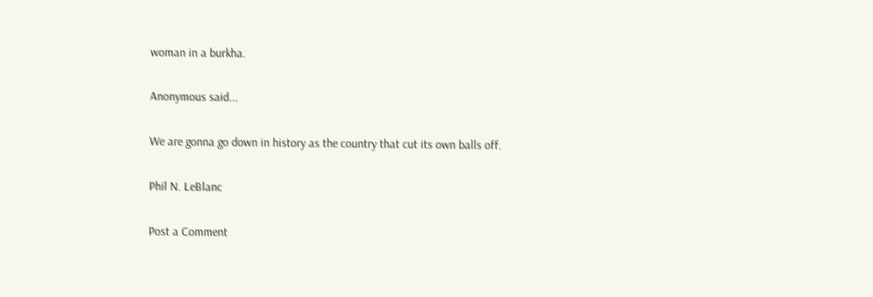woman in a burkha.

Anonymous said...

We are gonna go down in history as the country that cut its own balls off.

Phil N. LeBlanc

Post a Comment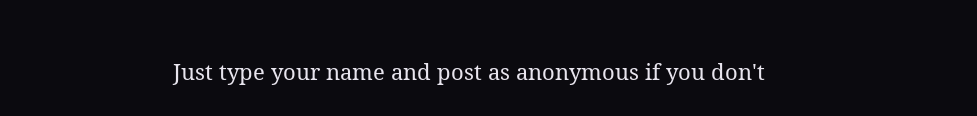Just type your name and post as anonymous if you don't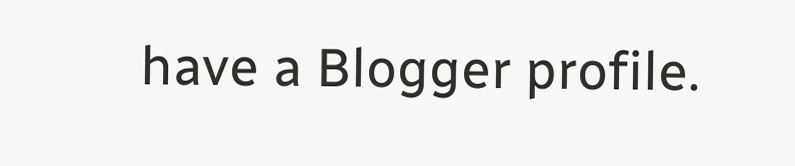have a Blogger profile.